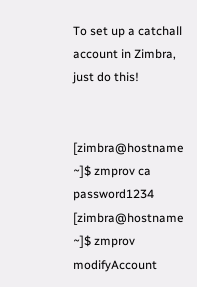To set up a catchall account in Zimbra, just do this!


[zimbra@hostname ~]$ zmprov ca password1234
[zimbra@hostname ~]$ zmprov modifyAccount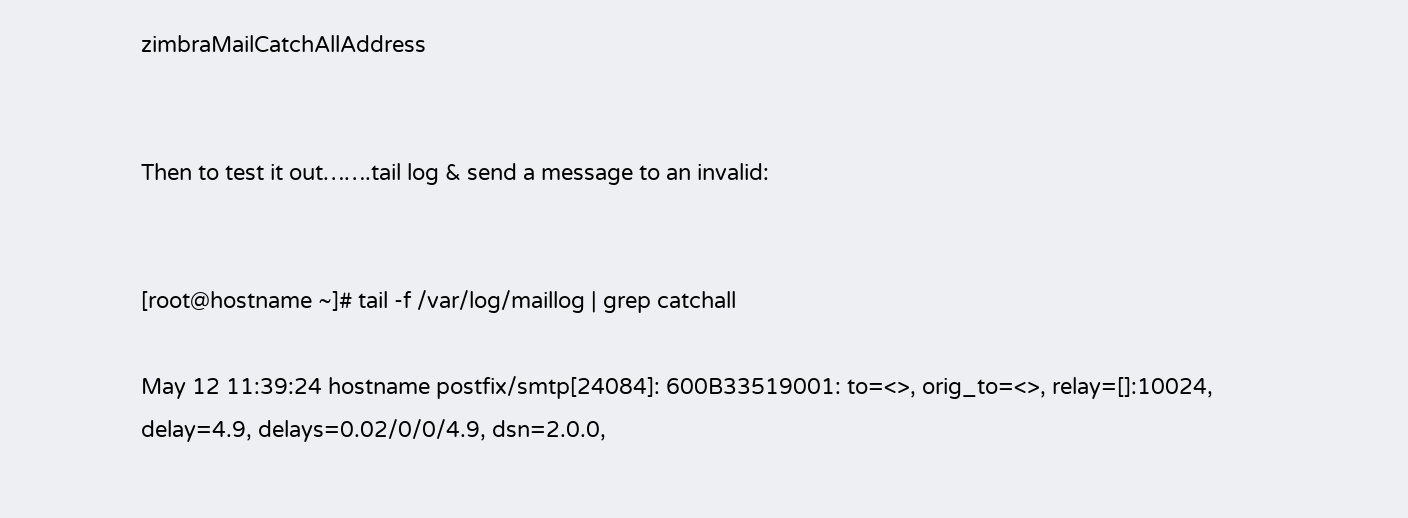zimbraMailCatchAllAddress


Then to test it out…….tail log & send a message to an invalid:


[root@hostname ~]# tail -f /var/log/maillog | grep catchall

May 12 11:39:24 hostname postfix/smtp[24084]: 600B33519001: to=<>, orig_to=<>, relay=[]:10024, delay=4.9, delays=0.02/0/0/4.9, dsn=2.0.0,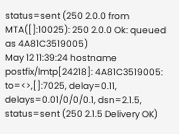status=sent (250 2.0.0 from MTA([]:10025): 250 2.0.0 Ok: queued as 4A81C3519005)
May 12 11:39:24 hostname postfix/lmtp[24218]: 4A81C3519005: to=<>,[]:7025, delay=0.11, delays=0.01/0/0/0.1, dsn=2.1.5, status=sent (250 2.1.5 Delivery OK)